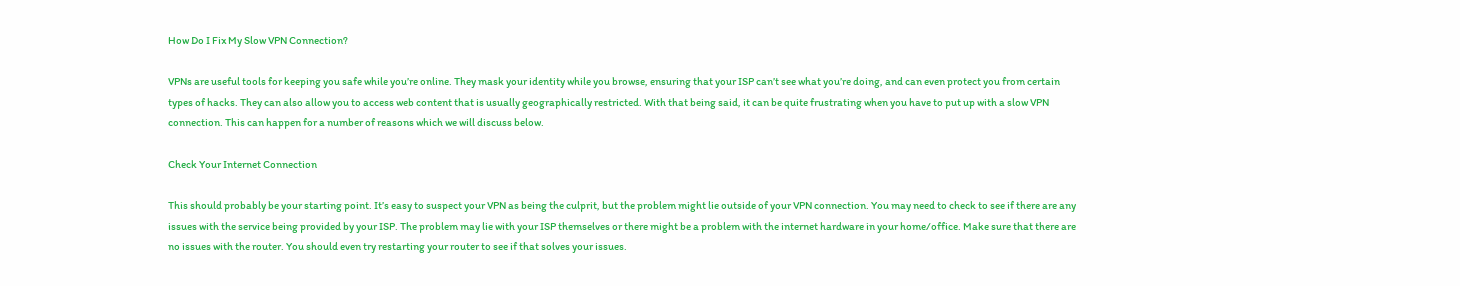How Do I Fix My Slow VPN Connection?

VPNs are useful tools for keeping you safe while you’re online. They mask your identity while you browse, ensuring that your ISP can’t see what you’re doing, and can even protect you from certain types of hacks. They can also allow you to access web content that is usually geographically restricted. With that being said, it can be quite frustrating when you have to put up with a slow VPN connection. This can happen for a number of reasons which we will discuss below.

Check Your Internet Connection

This should probably be your starting point. It’s easy to suspect your VPN as being the culprit, but the problem might lie outside of your VPN connection. You may need to check to see if there are any issues with the service being provided by your ISP. The problem may lie with your ISP themselves or there might be a problem with the internet hardware in your home/office. Make sure that there are no issues with the router. You should even try restarting your router to see if that solves your issues.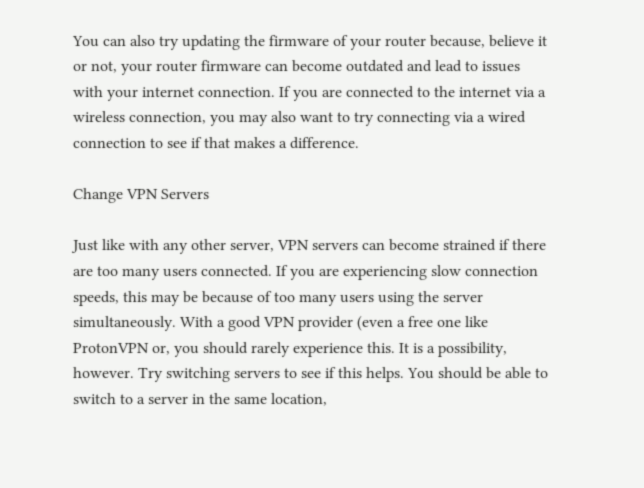You can also try updating the firmware of your router because, believe it or not, your router firmware can become outdated and lead to issues with your internet connection. If you are connected to the internet via a wireless connection, you may also want to try connecting via a wired connection to see if that makes a difference.

Change VPN Servers

Just like with any other server, VPN servers can become strained if there are too many users connected. If you are experiencing slow connection speeds, this may be because of too many users using the server simultaneously. With a good VPN provider (even a free one like ProtonVPN or, you should rarely experience this. It is a possibility, however. Try switching servers to see if this helps. You should be able to switch to a server in the same location,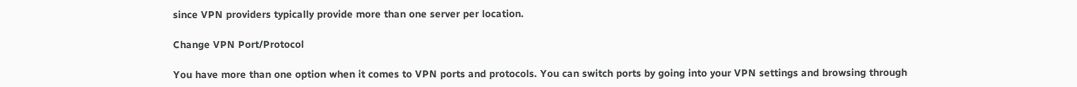since VPN providers typically provide more than one server per location.

Change VPN Port/Protocol

You have more than one option when it comes to VPN ports and protocols. You can switch ports by going into your VPN settings and browsing through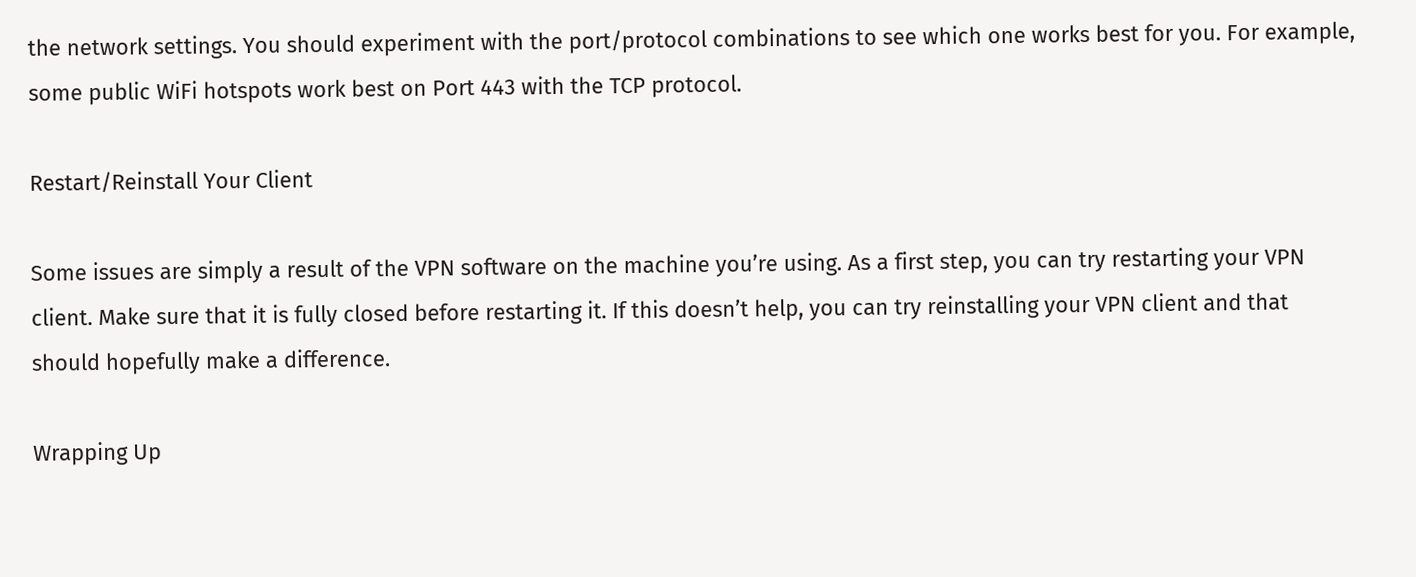the network settings. You should experiment with the port/protocol combinations to see which one works best for you. For example, some public WiFi hotspots work best on Port 443 with the TCP protocol.

Restart/Reinstall Your Client

Some issues are simply a result of the VPN software on the machine you’re using. As a first step, you can try restarting your VPN client. Make sure that it is fully closed before restarting it. If this doesn’t help, you can try reinstalling your VPN client and that should hopefully make a difference.

Wrapping Up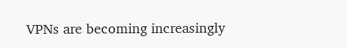VPNs are becoming increasingly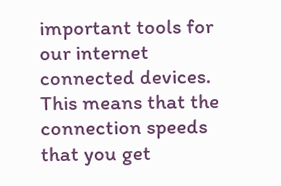important tools for our internet connected devices. This means that the connection speeds that you get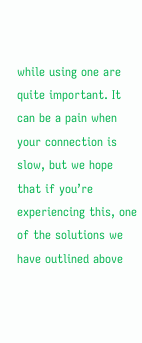while using one are quite important. It can be a pain when your connection is slow, but we hope that if you’re experiencing this, one of the solutions we have outlined above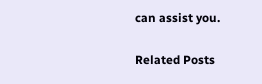can assist you.

Related Posts